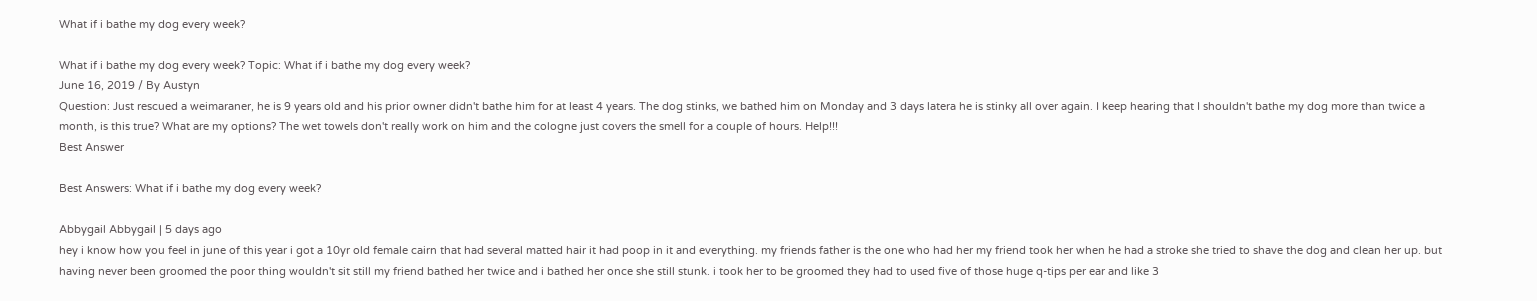What if i bathe my dog every week?

What if i bathe my dog every week? Topic: What if i bathe my dog every week?
June 16, 2019 / By Austyn
Question: Just rescued a weimaraner, he is 9 years old and his prior owner didn't bathe him for at least 4 years. The dog stinks, we bathed him on Monday and 3 days latera he is stinky all over again. I keep hearing that I shouldn't bathe my dog more than twice a month, is this true? What are my options? The wet towels don't really work on him and the cologne just covers the smell for a couple of hours. Help!!!
Best Answer

Best Answers: What if i bathe my dog every week?

Abbygail Abbygail | 5 days ago
hey i know how you feel in june of this year i got a 10yr old female cairn that had several matted hair it had poop in it and everything. my friends father is the one who had her my friend took her when he had a stroke she tried to shave the dog and clean her up. but having never been groomed the poor thing wouldn't sit still my friend bathed her twice and i bathed her once she still stunk. i took her to be groomed they had to used five of those huge q-tips per ear and like 3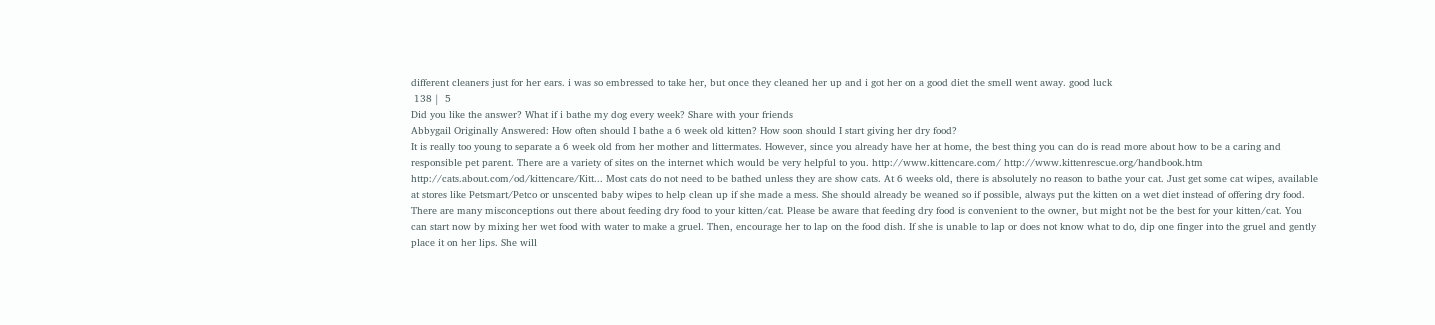different cleaners just for her ears. i was so embressed to take her, but once they cleaned her up and i got her on a good diet the smell went away. good luck
 138 |  5
Did you like the answer? What if i bathe my dog every week? Share with your friends
Abbygail Originally Answered: How often should I bathe a 6 week old kitten? How soon should I start giving her dry food?
It is really too young to separate a 6 week old from her mother and littermates. However, since you already have her at home, the best thing you can do is read more about how to be a caring and responsible pet parent. There are a variety of sites on the internet which would be very helpful to you. http://www.kittencare.com/ http://www.kittenrescue.org/handbook.htm http://cats.about.com/od/kittencare/Kitt... Most cats do not need to be bathed unless they are show cats. At 6 weeks old, there is absolutely no reason to bathe your cat. Just get some cat wipes, available at stores like Petsmart/Petco or unscented baby wipes to help clean up if she made a mess. She should already be weaned so if possible, always put the kitten on a wet diet instead of offering dry food. There are many misconceptions out there about feeding dry food to your kitten/cat. Please be aware that feeding dry food is convenient to the owner, but might not be the best for your kitten/cat. You can start now by mixing her wet food with water to make a gruel. Then, encourage her to lap on the food dish. If she is unable to lap or does not know what to do, dip one finger into the gruel and gently place it on her lips. She will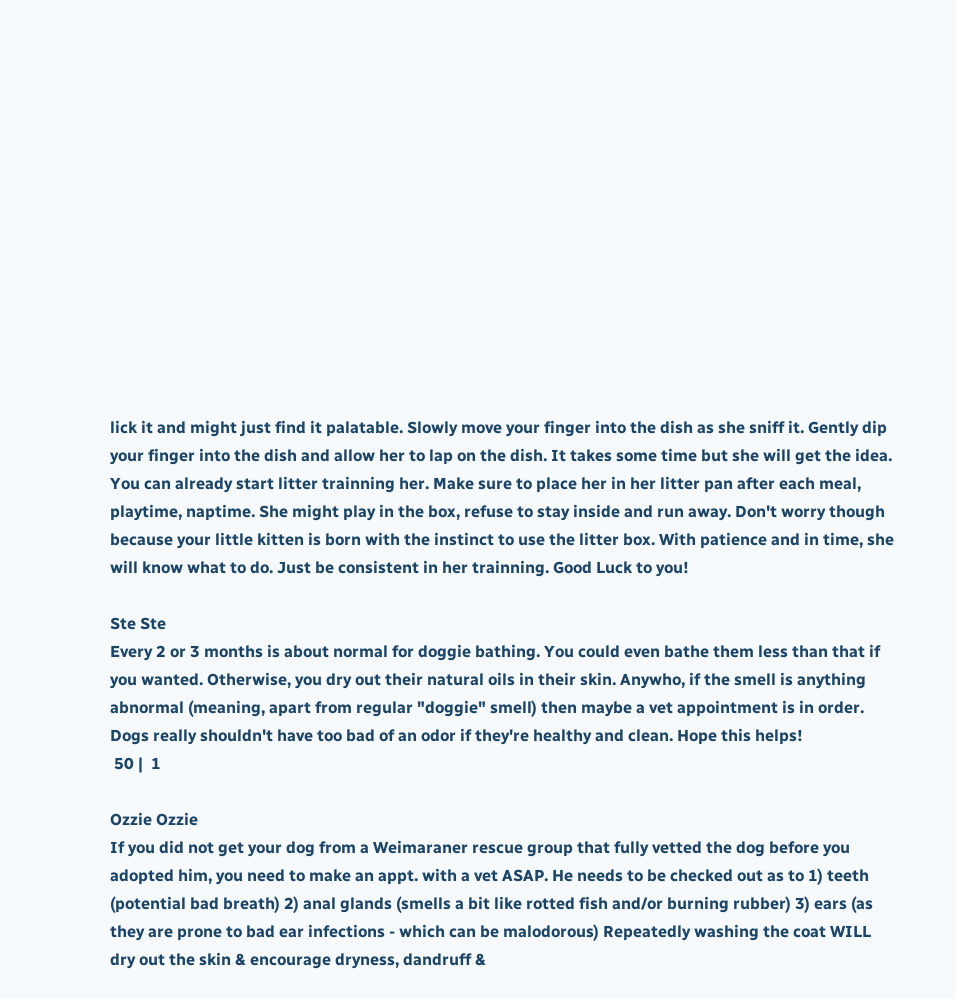lick it and might just find it palatable. Slowly move your finger into the dish as she sniff it. Gently dip your finger into the dish and allow her to lap on the dish. It takes some time but she will get the idea. You can already start litter trainning her. Make sure to place her in her litter pan after each meal, playtime, naptime. She might play in the box, refuse to stay inside and run away. Don't worry though because your little kitten is born with the instinct to use the litter box. With patience and in time, she will know what to do. Just be consistent in her trainning. Good Luck to you!

Ste Ste
Every 2 or 3 months is about normal for doggie bathing. You could even bathe them less than that if you wanted. Otherwise, you dry out their natural oils in their skin. Anywho, if the smell is anything abnormal (meaning, apart from regular "doggie" smell) then maybe a vet appointment is in order. Dogs really shouldn't have too bad of an odor if they're healthy and clean. Hope this helps!
 50 |  1

Ozzie Ozzie
If you did not get your dog from a Weimaraner rescue group that fully vetted the dog before you adopted him, you need to make an appt. with a vet ASAP. He needs to be checked out as to 1) teeth (potential bad breath) 2) anal glands (smells a bit like rotted fish and/or burning rubber) 3) ears (as they are prone to bad ear infections - which can be malodorous) Repeatedly washing the coat WILL dry out the skin & encourage dryness, dandruff &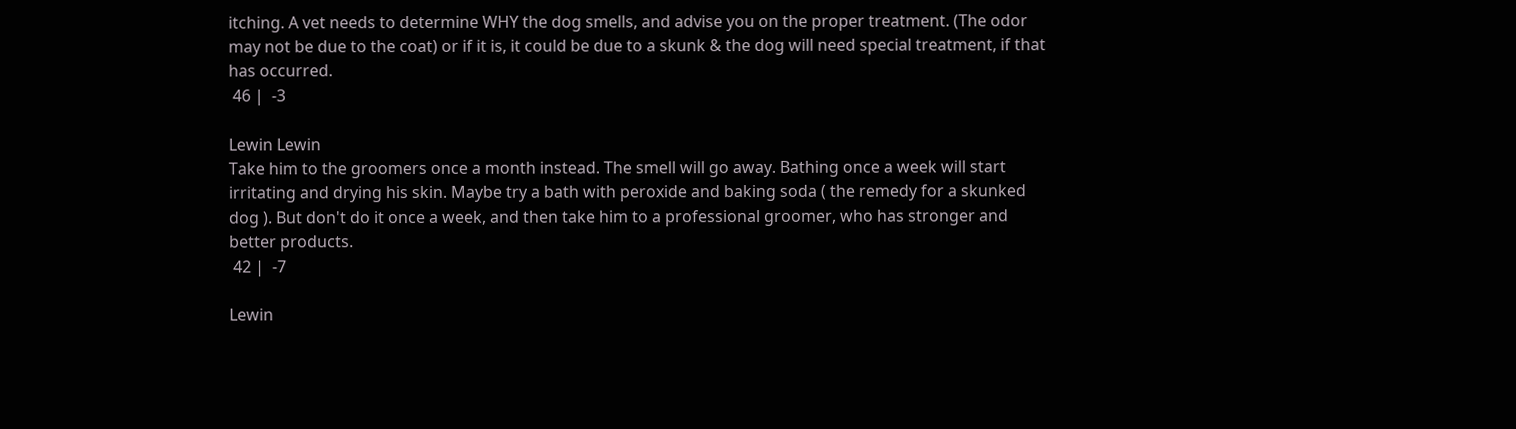itching. A vet needs to determine WHY the dog smells, and advise you on the proper treatment. (The odor may not be due to the coat) or if it is, it could be due to a skunk & the dog will need special treatment, if that has occurred.
 46 |  -3

Lewin Lewin
Take him to the groomers once a month instead. The smell will go away. Bathing once a week will start irritating and drying his skin. Maybe try a bath with peroxide and baking soda ( the remedy for a skunked dog ). But don't do it once a week, and then take him to a professional groomer, who has stronger and better products.
 42 |  -7

Lewin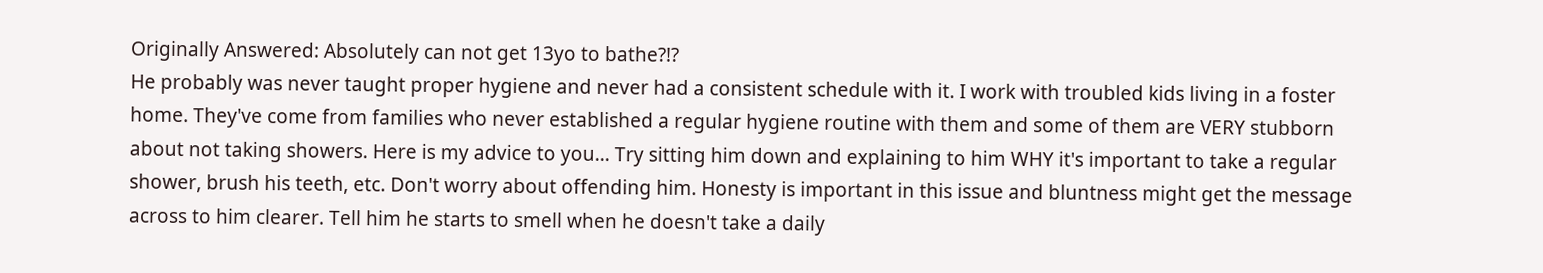Originally Answered: Absolutely can not get 13yo to bathe?!?
He probably was never taught proper hygiene and never had a consistent schedule with it. I work with troubled kids living in a foster home. They've come from families who never established a regular hygiene routine with them and some of them are VERY stubborn about not taking showers. Here is my advice to you... Try sitting him down and explaining to him WHY it's important to take a regular shower, brush his teeth, etc. Don't worry about offending him. Honesty is important in this issue and bluntness might get the message across to him clearer. Tell him he starts to smell when he doesn't take a daily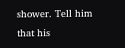shower. Tell him that his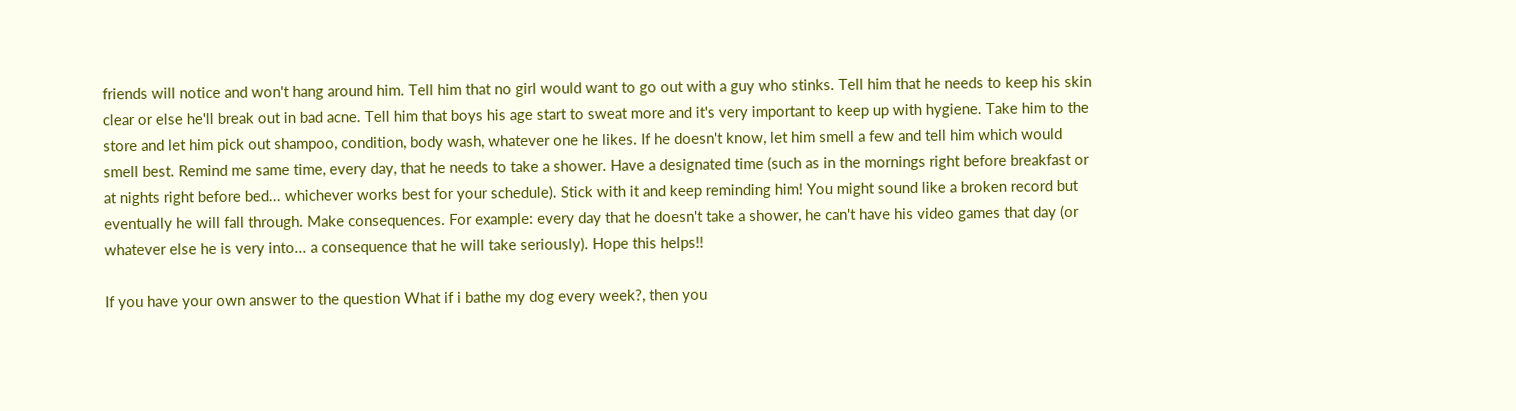friends will notice and won't hang around him. Tell him that no girl would want to go out with a guy who stinks. Tell him that he needs to keep his skin clear or else he'll break out in bad acne. Tell him that boys his age start to sweat more and it's very important to keep up with hygiene. Take him to the store and let him pick out shampoo, condition, body wash, whatever one he likes. If he doesn't know, let him smell a few and tell him which would smell best. Remind me same time, every day, that he needs to take a shower. Have a designated time (such as in the mornings right before breakfast or at nights right before bed... whichever works best for your schedule). Stick with it and keep reminding him! You might sound like a broken record but eventually he will fall through. Make consequences. For example: every day that he doesn't take a shower, he can't have his video games that day (or whatever else he is very into... a consequence that he will take seriously). Hope this helps!!

If you have your own answer to the question What if i bathe my dog every week?, then you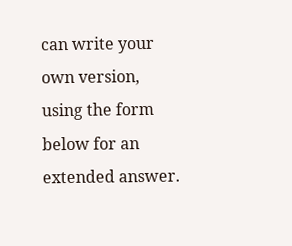can write your own version, using the form below for an extended answer.